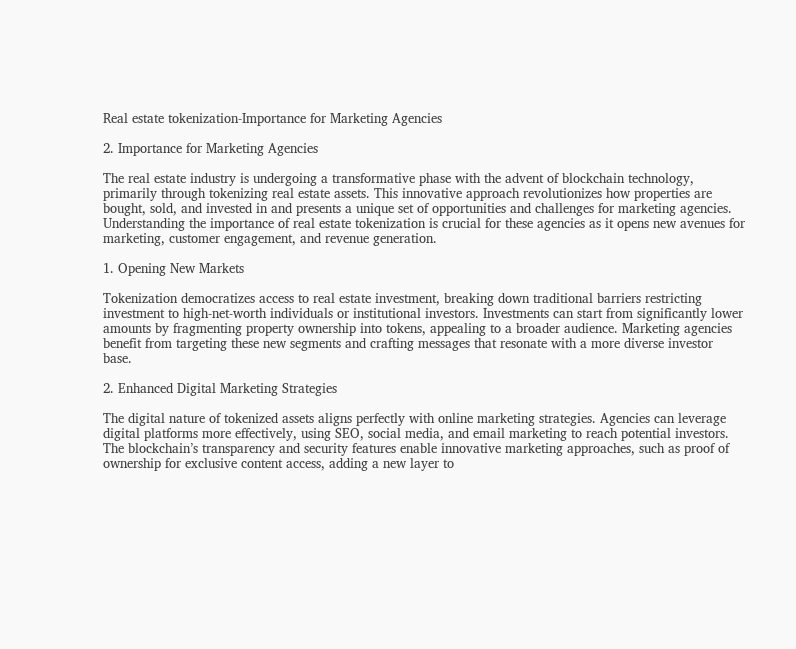Real estate tokenization-Importance for Marketing Agencies

2. Importance for Marketing Agencies

The real estate industry is undergoing a transformative phase with the advent of blockchain technology, primarily through tokenizing real estate assets. This innovative approach revolutionizes how properties are bought, sold, and invested in and presents a unique set of opportunities and challenges for marketing agencies. Understanding the importance of real estate tokenization is crucial for these agencies as it opens new avenues for marketing, customer engagement, and revenue generation.

1. Opening New Markets

Tokenization democratizes access to real estate investment, breaking down traditional barriers restricting investment to high-net-worth individuals or institutional investors. Investments can start from significantly lower amounts by fragmenting property ownership into tokens, appealing to a broader audience. Marketing agencies benefit from targeting these new segments and crafting messages that resonate with a more diverse investor base.

2. Enhanced Digital Marketing Strategies

The digital nature of tokenized assets aligns perfectly with online marketing strategies. Agencies can leverage digital platforms more effectively, using SEO, social media, and email marketing to reach potential investors. The blockchain’s transparency and security features enable innovative marketing approaches, such as proof of ownership for exclusive content access, adding a new layer to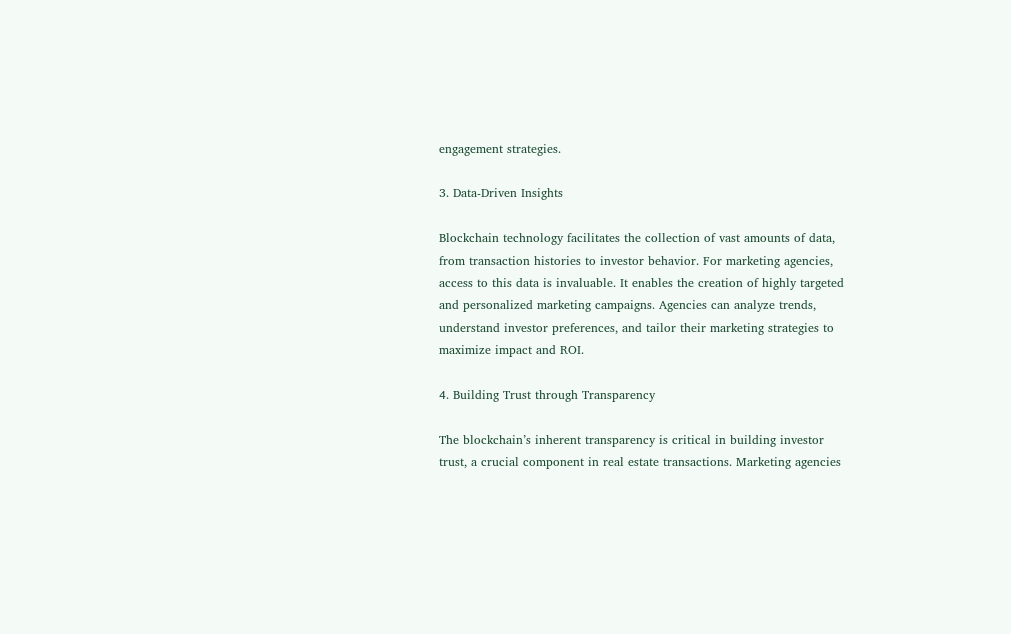engagement strategies.

3. Data-Driven Insights

Blockchain technology facilitates the collection of vast amounts of data, from transaction histories to investor behavior. For marketing agencies, access to this data is invaluable. It enables the creation of highly targeted and personalized marketing campaigns. Agencies can analyze trends, understand investor preferences, and tailor their marketing strategies to maximize impact and ROI.

4. Building Trust through Transparency

The blockchain’s inherent transparency is critical in building investor trust, a crucial component in real estate transactions. Marketing agencies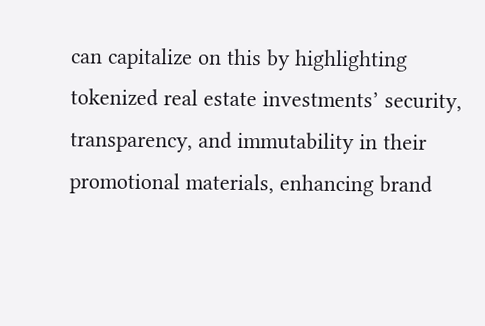can capitalize on this by highlighting tokenized real estate investments’ security, transparency, and immutability in their promotional materials, enhancing brand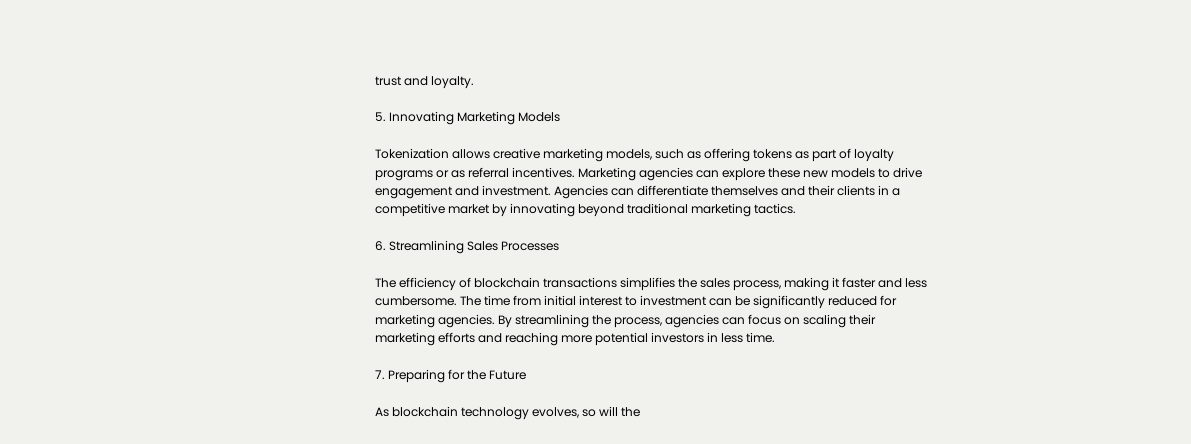trust and loyalty.

5. Innovating Marketing Models

Tokenization allows creative marketing models, such as offering tokens as part of loyalty programs or as referral incentives. Marketing agencies can explore these new models to drive engagement and investment. Agencies can differentiate themselves and their clients in a competitive market by innovating beyond traditional marketing tactics.

6. Streamlining Sales Processes

The efficiency of blockchain transactions simplifies the sales process, making it faster and less cumbersome. The time from initial interest to investment can be significantly reduced for marketing agencies. By streamlining the process, agencies can focus on scaling their marketing efforts and reaching more potential investors in less time.

7. Preparing for the Future

As blockchain technology evolves, so will the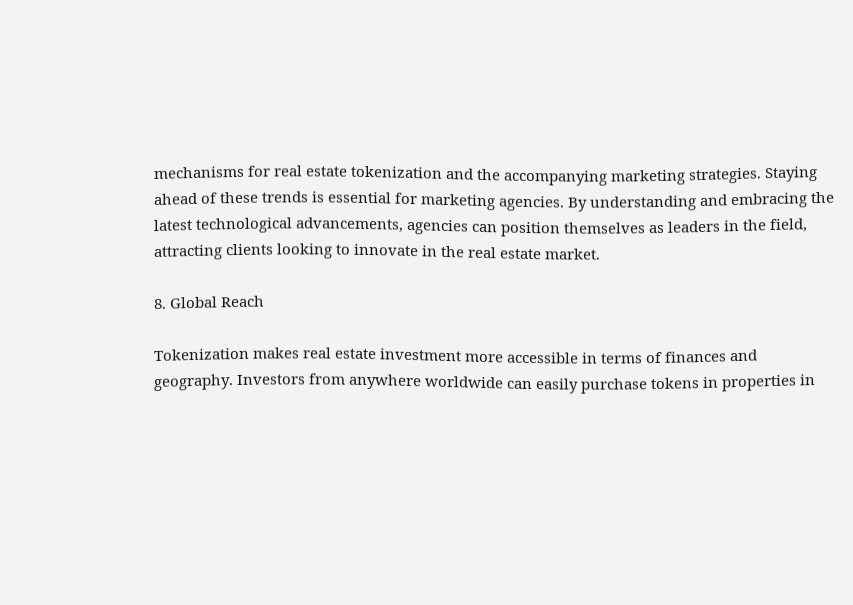mechanisms for real estate tokenization and the accompanying marketing strategies. Staying ahead of these trends is essential for marketing agencies. By understanding and embracing the latest technological advancements, agencies can position themselves as leaders in the field, attracting clients looking to innovate in the real estate market.

8. Global Reach

Tokenization makes real estate investment more accessible in terms of finances and geography. Investors from anywhere worldwide can easily purchase tokens in properties in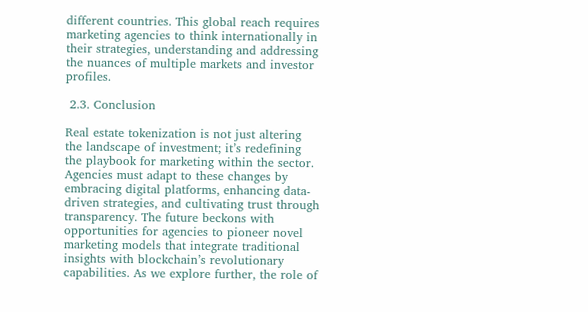different countries. This global reach requires marketing agencies to think internationally in their strategies, understanding and addressing the nuances of multiple markets and investor profiles.

 2.3. Conclusion

Real estate tokenization is not just altering the landscape of investment; it’s redefining the playbook for marketing within the sector. Agencies must adapt to these changes by embracing digital platforms, enhancing data-driven strategies, and cultivating trust through transparency. The future beckons with opportunities for agencies to pioneer novel marketing models that integrate traditional insights with blockchain’s revolutionary capabilities. As we explore further, the role of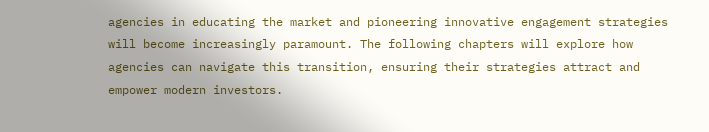agencies in educating the market and pioneering innovative engagement strategies will become increasingly paramount. The following chapters will explore how agencies can navigate this transition, ensuring their strategies attract and empower modern investors.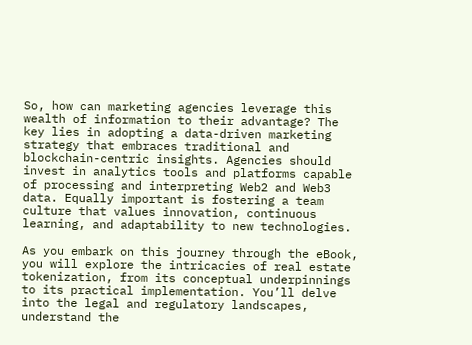So, how can marketing agencies leverage this wealth of information to their advantage? The key lies in adopting a data-driven marketing strategy that embraces traditional and blockchain-centric insights. Agencies should invest in analytics tools and platforms capable of processing and interpreting Web2 and Web3 data. Equally important is fostering a team culture that values innovation, continuous learning, and adaptability to new technologies.

As you embark on this journey through the eBook, you will explore the intricacies of real estate tokenization, from its conceptual underpinnings to its practical implementation. You’ll delve into the legal and regulatory landscapes, understand the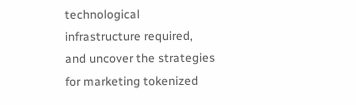technological infrastructure required, and uncover the strategies for marketing tokenized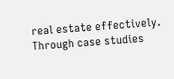real estate effectively. Through case studies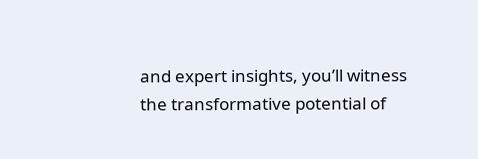and expert insights, you’ll witness the transformative potential of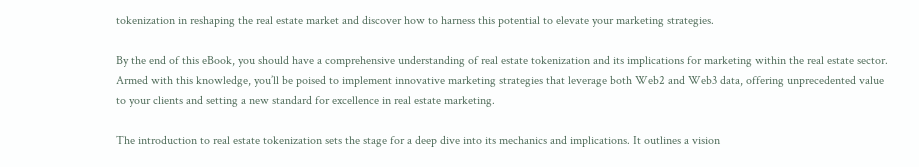tokenization in reshaping the real estate market and discover how to harness this potential to elevate your marketing strategies.

By the end of this eBook, you should have a comprehensive understanding of real estate tokenization and its implications for marketing within the real estate sector. Armed with this knowledge, you’ll be poised to implement innovative marketing strategies that leverage both Web2 and Web3 data, offering unprecedented value to your clients and setting a new standard for excellence in real estate marketing.

The introduction to real estate tokenization sets the stage for a deep dive into its mechanics and implications. It outlines a vision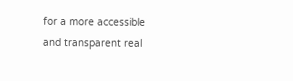for a more accessible and transparent real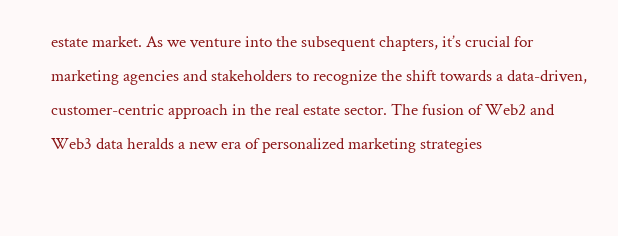estate market. As we venture into the subsequent chapters, it’s crucial for marketing agencies and stakeholders to recognize the shift towards a data-driven, customer-centric approach in the real estate sector. The fusion of Web2 and Web3 data heralds a new era of personalized marketing strategies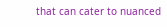that can cater to nuanced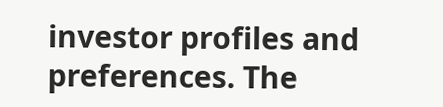investor profiles and preferences. The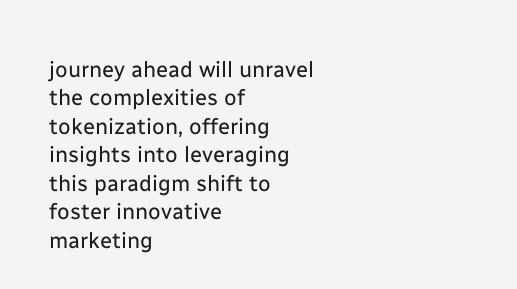journey ahead will unravel the complexities of tokenization, offering insights into leveraging this paradigm shift to foster innovative marketing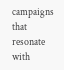campaigns that resonate with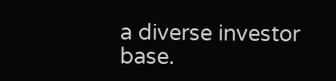a diverse investor base.